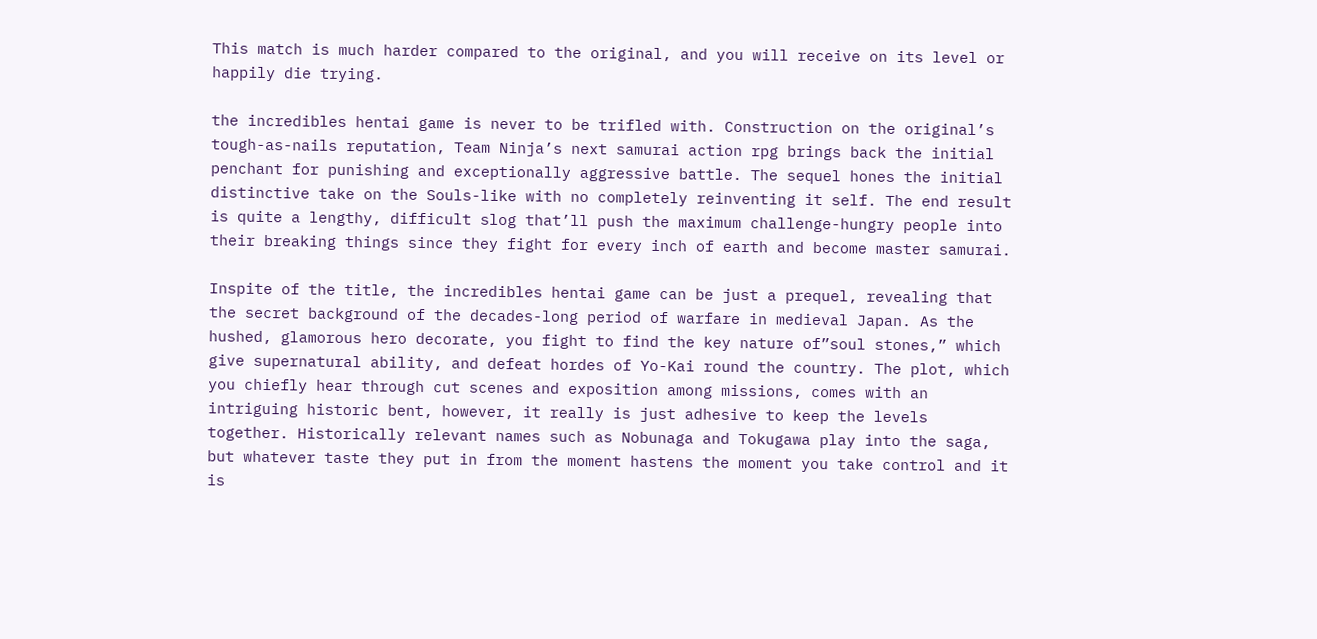This match is much harder compared to the original, and you will receive on its level or happily die trying.

the incredibles hentai game is never to be trifled with. Construction on the original’s tough-as-nails reputation, Team Ninja’s next samurai action rpg brings back the initial penchant for punishing and exceptionally aggressive battle. The sequel hones the initial distinctive take on the Souls-like with no completely reinventing it self. The end result is quite a lengthy, difficult slog that’ll push the maximum challenge-hungry people into their breaking things since they fight for every inch of earth and become master samurai.

Inspite of the title, the incredibles hentai game can be just a prequel, revealing that the secret background of the decades-long period of warfare in medieval Japan. As the hushed, glamorous hero decorate, you fight to find the key nature of”soul stones,” which give supernatural ability, and defeat hordes of Yo-Kai round the country. The plot, which you chiefly hear through cut scenes and exposition among missions, comes with an intriguing historic bent, however, it really is just adhesive to keep the levels together. Historically relevant names such as Nobunaga and Tokugawa play into the saga, but whatever taste they put in from the moment hastens the moment you take control and it is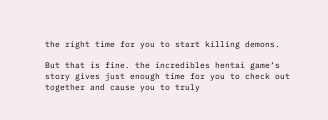the right time for you to start killing demons.

But that is fine. the incredibles hentai game‘s story gives just enough time for you to check out together and cause you to truly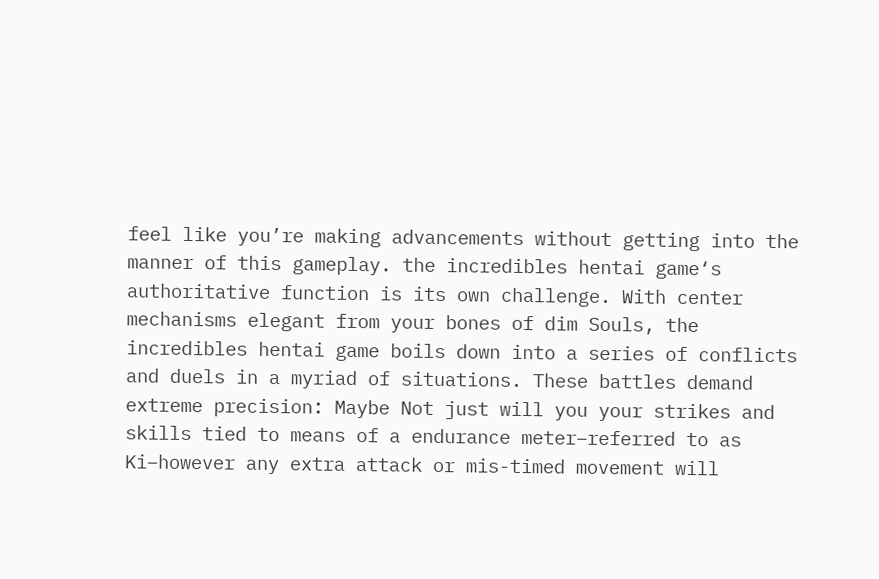feel like you’re making advancements without getting into the manner of this gameplay. the incredibles hentai game‘s authoritative function is its own challenge. With center mechanisms elegant from your bones of dim Souls, the incredibles hentai game boils down into a series of conflicts and duels in a myriad of situations. These battles demand extreme precision: Maybe Not just will you your strikes and skills tied to means of a endurance meter–referred to as Ki–however any extra attack or mis-timed movement will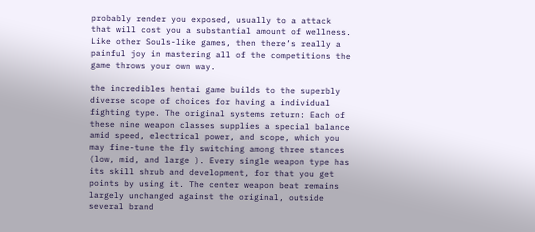probably render you exposed, usually to a attack that will cost you a substantial amount of wellness. Like other Souls-like games, then there’s really a painful joy in mastering all of the competitions the game throws your own way.

the incredibles hentai game builds to the superbly diverse scope of choices for having a individual fighting type. The original systems return: Each of these nine weapon classes supplies a special balance amid speed, electrical power, and scope, which you may fine-tune the fly switching among three stances (low, mid, and large ). Every single weapon type has its skill shrub and development, for that you get points by using it. The center weapon beat remains largely unchanged against the original, outside several brand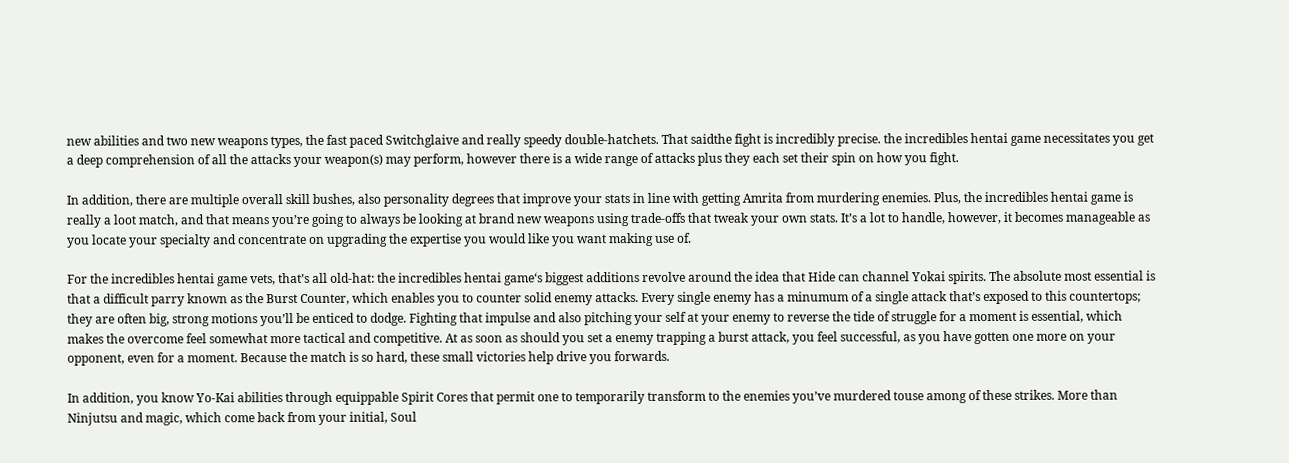new abilities and two new weapons types, the fast paced Switchglaive and really speedy double-hatchets. That saidthe fight is incredibly precise. the incredibles hentai game necessitates you get a deep comprehension of all the attacks your weapon(s) may perform, however there is a wide range of attacks plus they each set their spin on how you fight.

In addition, there are multiple overall skill bushes, also personality degrees that improve your stats in line with getting Amrita from murdering enemies. Plus, the incredibles hentai game is really a loot match, and that means you’re going to always be looking at brand new weapons using trade-offs that tweak your own stats. It’s a lot to handle, however, it becomes manageable as you locate your specialty and concentrate on upgrading the expertise you would like you want making use of.

For the incredibles hentai game vets, that’s all old-hat: the incredibles hentai game‘s biggest additions revolve around the idea that Hide can channel Yokai spirits. The absolute most essential is that a difficult parry known as the Burst Counter, which enables you to counter solid enemy attacks. Every single enemy has a minumum of a single attack that’s exposed to this countertops; they are often big, strong motions you’ll be enticed to dodge. Fighting that impulse and also pitching your self at your enemy to reverse the tide of struggle for a moment is essential, which makes the overcome feel somewhat more tactical and competitive. At as soon as should you set a enemy trapping a burst attack, you feel successful, as you have gotten one more on your opponent, even for a moment. Because the match is so hard, these small victories help drive you forwards.

In addition, you know Yo-Kai abilities through equippable Spirit Cores that permit one to temporarily transform to the enemies you’ve murdered touse among of these strikes. More than Ninjutsu and magic, which come back from your initial, Soul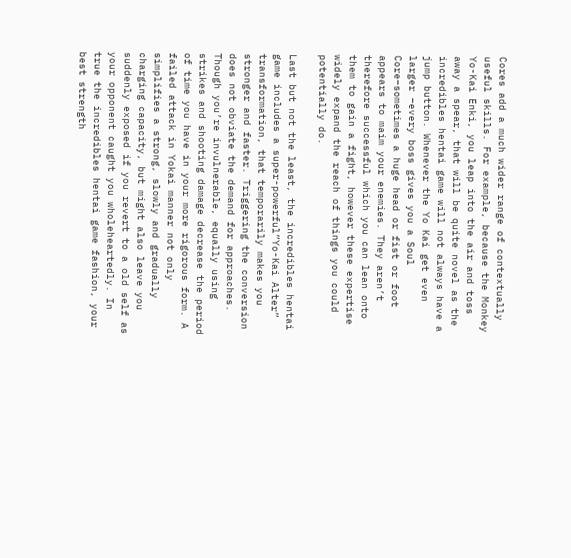Cores add a much wider range of contextually useful skills. For example, because the Monkey Yo-Kai Enki, you leap into the air and toss away a spear, that will be quite novel as the incredibles hentai game will not always have a jump button. Whenever the Yo Kai get even larger –every boss gives you a Soul Core–sometimes a huge head or fist or foot appears to maim your enemies. They aren’t therefore successful which you can lean onto them to gain a fight, however these expertise widely expand the reach of things you could potentially do.

Last but not the least, the incredibles hentai game includes a super-powerful”Yo-Kai Alter” transformation, that temporarily makes you stronger and faster. Triggering the conversion does not obviate the demand for approaches. Though you’re invulnerable, equally using strikes and shooting damage decrease the period of time you have in your more rigorous form. A failed attack in Yokai manner not only simplifies a strong, slowly and gradually charging capacity, but might also leave you suddenly exposed if you revert to a old self as your opponent caught you wholeheartedly. In true the incredibles hentai game fashion, your best strength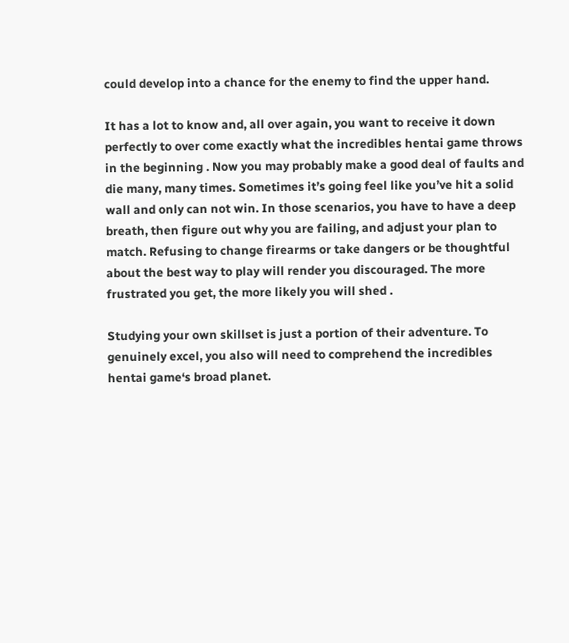could develop into a chance for the enemy to find the upper hand.

It has a lot to know and, all over again, you want to receive it down perfectly to over come exactly what the incredibles hentai game throws in the beginning . Now you may probably make a good deal of faults and die many, many times. Sometimes it’s going feel like you’ve hit a solid wall and only can not win. In those scenarios, you have to have a deep breath, then figure out why you are failing, and adjust your plan to match. Refusing to change firearms or take dangers or be thoughtful about the best way to play will render you discouraged. The more frustrated you get, the more likely you will shed .

Studying your own skillset is just a portion of their adventure. To genuinely excel, you also will need to comprehend the incredibles hentai game‘s broad planet.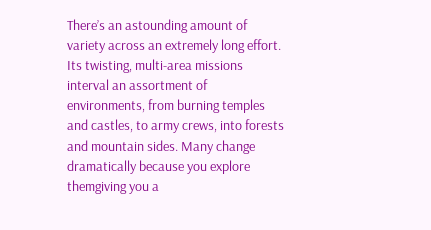There’s an astounding amount of variety across an extremely long effort. Its twisting, multi-area missions interval an assortment of environments, from burning temples and castles, to army crews, into forests and mountain sides. Many change dramatically because you explore themgiving you a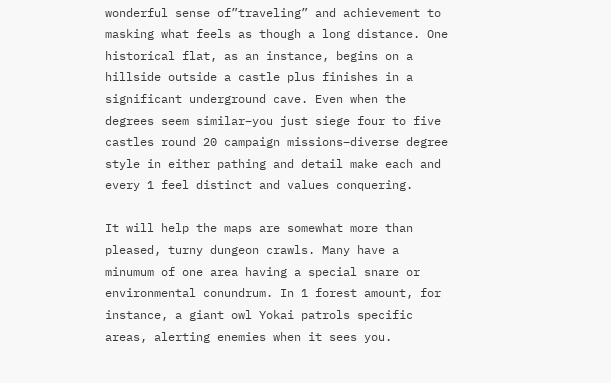wonderful sense of”traveling” and achievement to masking what feels as though a long distance. One historical flat, as an instance, begins on a hillside outside a castle plus finishes in a significant underground cave. Even when the degrees seem similar–you just siege four to five castles round 20 campaign missions–diverse degree style in either pathing and detail make each and every 1 feel distinct and values conquering.

It will help the maps are somewhat more than pleased, turny dungeon crawls. Many have a minumum of one area having a special snare or environmental conundrum. In 1 forest amount, for instance, a giant owl Yokai patrols specific areas, alerting enemies when it sees you.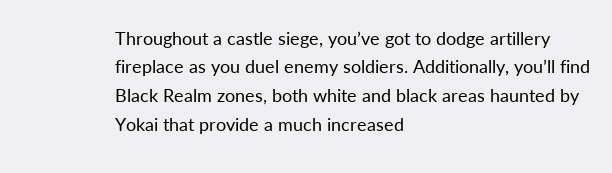Throughout a castle siege, you’ve got to dodge artillery fireplace as you duel enemy soldiers. Additionally, you’ll find Black Realm zones, both white and black areas haunted by Yokai that provide a much increased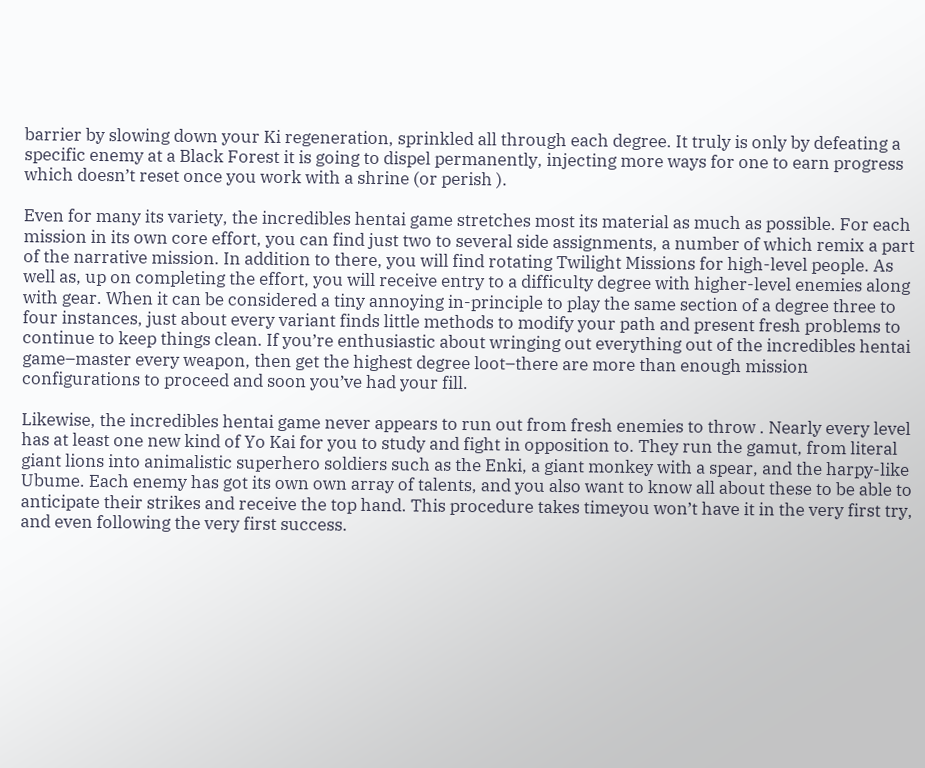barrier by slowing down your Ki regeneration, sprinkled all through each degree. It truly is only by defeating a specific enemy at a Black Forest it is going to dispel permanently, injecting more ways for one to earn progress which doesn’t reset once you work with a shrine (or perish ).

Even for many its variety, the incredibles hentai game stretches most its material as much as possible. For each mission in its own core effort, you can find just two to several side assignments, a number of which remix a part of the narrative mission. In addition to there, you will find rotating Twilight Missions for high-level people. As well as, up on completing the effort, you will receive entry to a difficulty degree with higher-level enemies along with gear. When it can be considered a tiny annoying in-principle to play the same section of a degree three to four instances, just about every variant finds little methods to modify your path and present fresh problems to continue to keep things clean. If you’re enthusiastic about wringing out everything out of the incredibles hentai game–master every weapon, then get the highest degree loot–there are more than enough mission configurations to proceed and soon you’ve had your fill.

Likewise, the incredibles hentai game never appears to run out from fresh enemies to throw . Nearly every level has at least one new kind of Yo Kai for you to study and fight in opposition to. They run the gamut, from literal giant lions into animalistic superhero soldiers such as the Enki, a giant monkey with a spear, and the harpy-like Ubume. Each enemy has got its own own array of talents, and you also want to know all about these to be able to anticipate their strikes and receive the top hand. This procedure takes timeyou won’t have it in the very first try, and even following the very first success.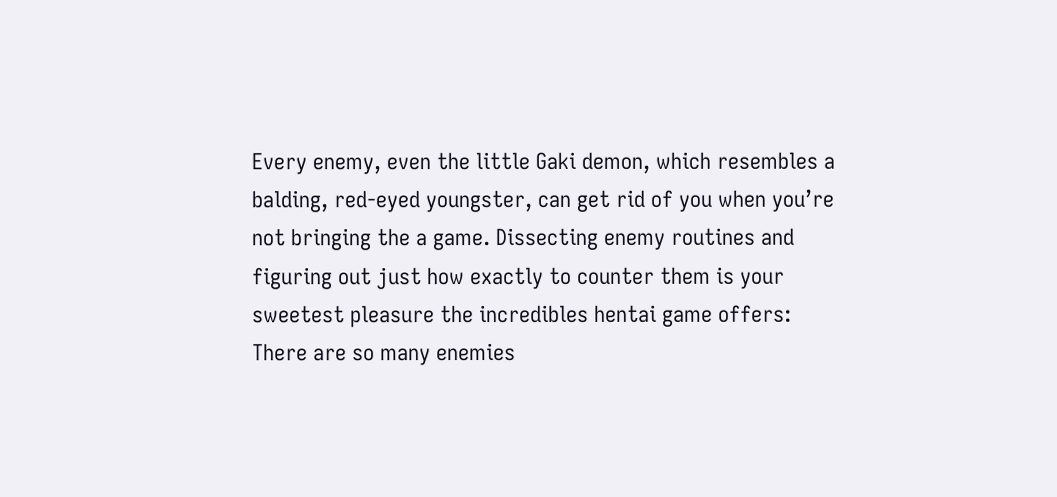Every enemy, even the little Gaki demon, which resembles a balding, red-eyed youngster, can get rid of you when you’re not bringing the a game. Dissecting enemy routines and figuring out just how exactly to counter them is your sweetest pleasure the incredibles hentai game offers: There are so many enemies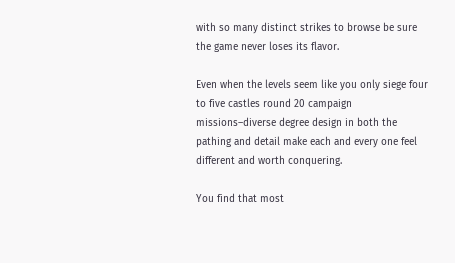with so many distinct strikes to browse be sure the game never loses its flavor.

Even when the levels seem like you only siege four to five castles round 20 campaign missions–diverse degree design in both the pathing and detail make each and every one feel different and worth conquering.

You find that most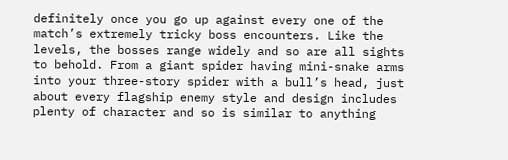definitely once you go up against every one of the match’s extremely tricky boss encounters. Like the levels, the bosses range widely and so are all sights to behold. From a giant spider having mini-snake arms into your three-story spider with a bull’s head, just about every flagship enemy style and design includes plenty of character and so is similar to anything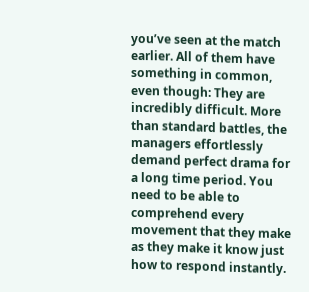you’ve seen at the match earlier. All of them have something in common, even though: They are incredibly difficult. More than standard battles, the managers effortlessly demand perfect drama for a long time period. You need to be able to comprehend every movement that they make as they make it know just how to respond instantly.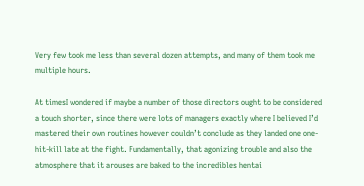Very few took me less than several dozen attempts, and many of them took me multiple hours.

At timesI wondered if maybe a number of those directors ought to be considered a touch shorter, since there were lots of managers exactly where I believed I’d mastered their own routines however couldn’t conclude as they landed one one-hit-kill late at the fight. Fundamentally, that agonizing trouble and also the atmosphere that it arouses are baked to the incredibles hentai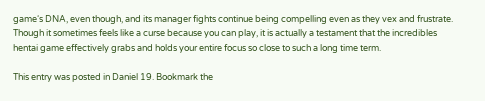game‘s DNA, even though, and its manager fights continue being compelling even as they vex and frustrate. Though it sometimes feels like a curse because you can play, it is actually a testament that the incredibles hentai game effectively grabs and holds your entire focus so close to such a long time term.

This entry was posted in Daniel 19. Bookmark the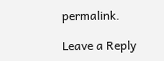permalink.

Leave a Reply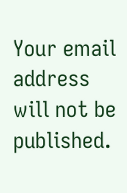Your email address will not be published.